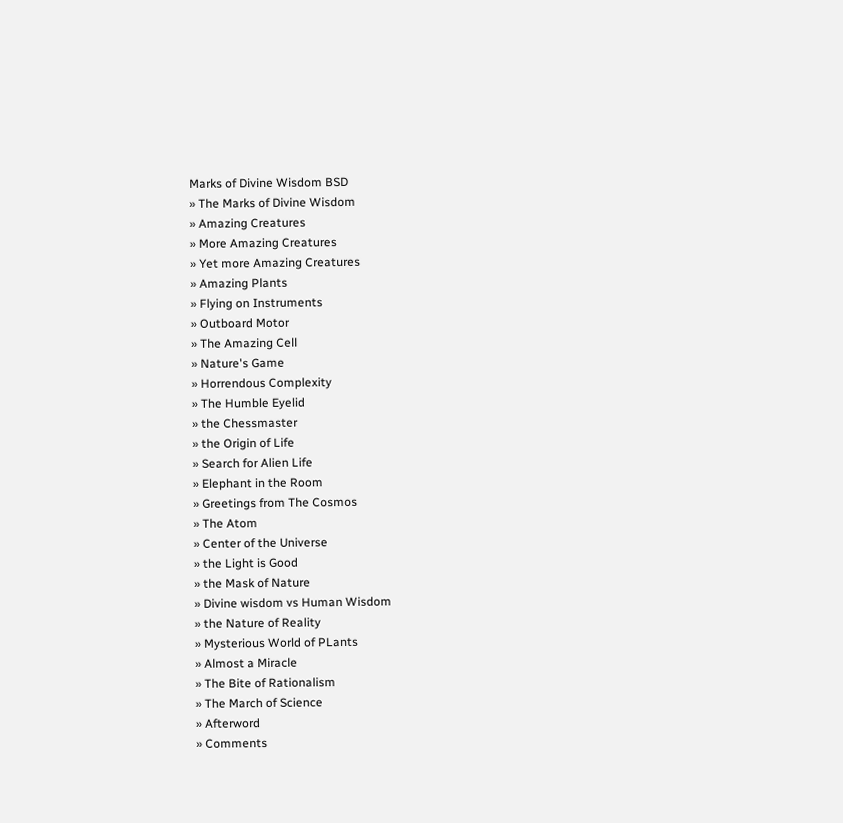Marks of Divine Wisdom BSD
» The Marks of Divine Wisdom
» Amazing Creatures
» More Amazing Creatures
» Yet more Amazing Creatures
» Amazing Plants
» Flying on Instruments
» Outboard Motor
» The Amazing Cell
» Nature's Game
» Horrendous Complexity
» The Humble Eyelid
» the Chessmaster
» the Origin of Life
» Search for Alien Life
» Elephant in the Room
» Greetings from The Cosmos
» The Atom
» Center of the Universe
» the Light is Good
» the Mask of Nature
» Divine wisdom vs Human Wisdom
» the Nature of Reality
» Mysterious World of PLants
» Almost a Miracle
» The Bite of Rationalism
» The March of Science
» Afterword
» Comments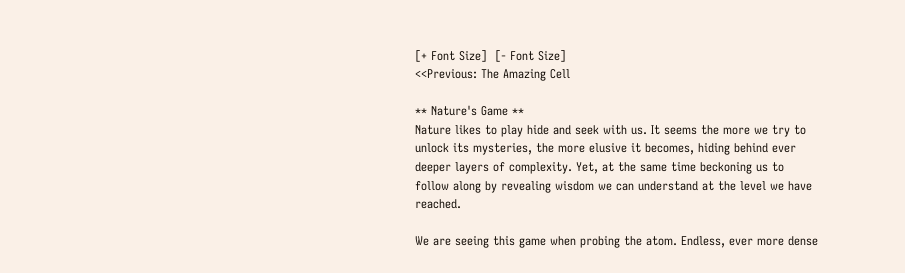[+ Font Size]  [- Font Size]
<<Previous: The Amazing Cell

** Nature's Game **
Nature likes to play hide and seek with us. It seems the more we try to unlock its mysteries, the more elusive it becomes, hiding behind ever deeper layers of complexity. Yet, at the same time beckoning us to follow along by revealing wisdom we can understand at the level we have reached.

We are seeing this game when probing the atom. Endless, ever more dense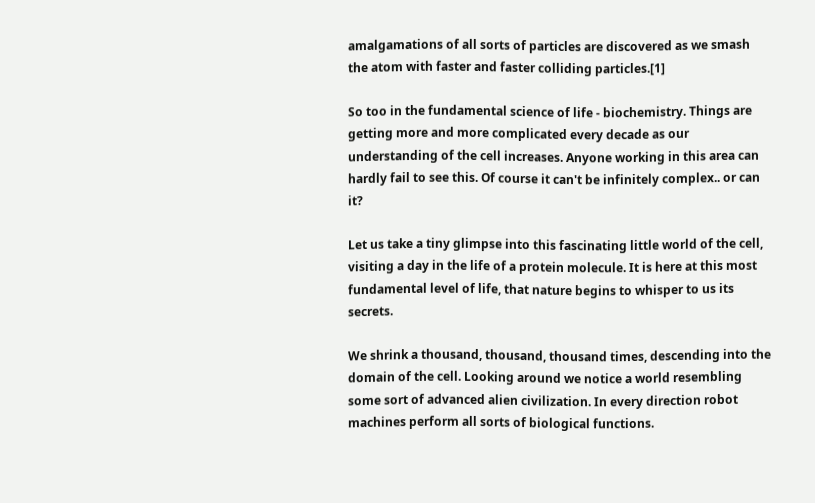amalgamations of all sorts of particles are discovered as we smash the atom with faster and faster colliding particles.[1]

So too in the fundamental science of life - biochemistry. Things are getting more and more complicated every decade as our understanding of the cell increases. Anyone working in this area can hardly fail to see this. Of course it can't be infinitely complex.. or can it?

Let us take a tiny glimpse into this fascinating little world of the cell, visiting a day in the life of a protein molecule. It is here at this most fundamental level of life, that nature begins to whisper to us its secrets.

We shrink a thousand, thousand, thousand times, descending into the domain of the cell. Looking around we notice a world resembling some sort of advanced alien civilization. In every direction robot machines perform all sorts of biological functions.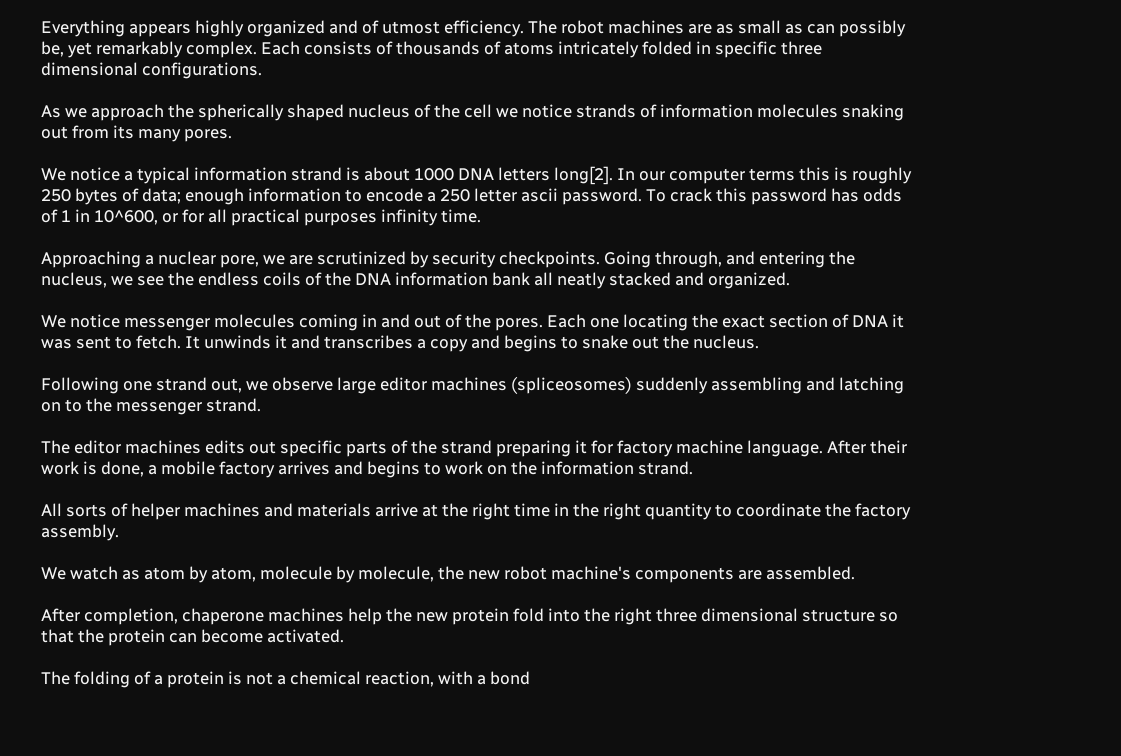Everything appears highly organized and of utmost efficiency. The robot machines are as small as can possibly be, yet remarkably complex. Each consists of thousands of atoms intricately folded in specific three dimensional configurations.

As we approach the spherically shaped nucleus of the cell we notice strands of information molecules snaking out from its many pores.

We notice a typical information strand is about 1000 DNA letters long[2]. In our computer terms this is roughly 250 bytes of data; enough information to encode a 250 letter ascii password. To crack this password has odds of 1 in 10^600, or for all practical purposes infinity time.

Approaching a nuclear pore, we are scrutinized by security checkpoints. Going through, and entering the nucleus, we see the endless coils of the DNA information bank all neatly stacked and organized.

We notice messenger molecules coming in and out of the pores. Each one locating the exact section of DNA it was sent to fetch. It unwinds it and transcribes a copy and begins to snake out the nucleus.

Following one strand out, we observe large editor machines (spliceosomes) suddenly assembling and latching on to the messenger strand.

The editor machines edits out specific parts of the strand preparing it for factory machine language. After their work is done, a mobile factory arrives and begins to work on the information strand.

All sorts of helper machines and materials arrive at the right time in the right quantity to coordinate the factory assembly.

We watch as atom by atom, molecule by molecule, the new robot machine's components are assembled.

After completion, chaperone machines help the new protein fold into the right three dimensional structure so that the protein can become activated.

The folding of a protein is not a chemical reaction, with a bond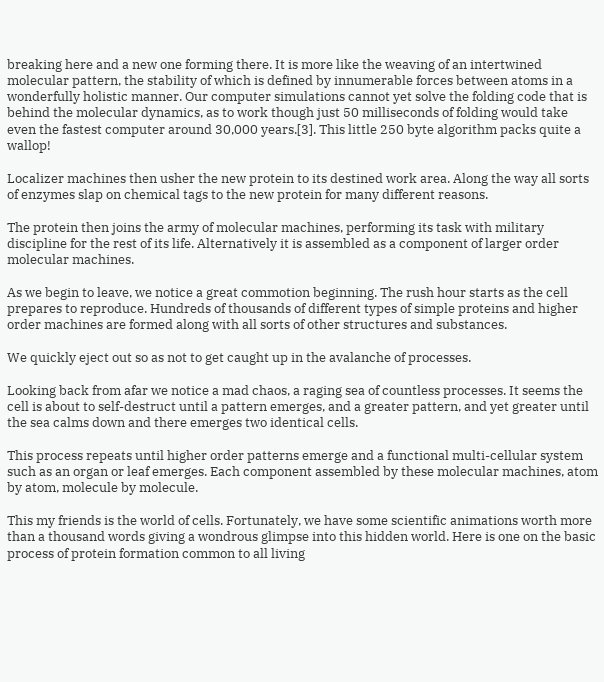breaking here and a new one forming there. It is more like the weaving of an intertwined molecular pattern, the stability of which is defined by innumerable forces between atoms in a wonderfully holistic manner. Our computer simulations cannot yet solve the folding code that is behind the molecular dynamics, as to work though just 50 milliseconds of folding would take even the fastest computer around 30,000 years.[3]. This little 250 byte algorithm packs quite a wallop!

Localizer machines then usher the new protein to its destined work area. Along the way all sorts of enzymes slap on chemical tags to the new protein for many different reasons.

The protein then joins the army of molecular machines, performing its task with military discipline for the rest of its life. Alternatively it is assembled as a component of larger order molecular machines.

As we begin to leave, we notice a great commotion beginning. The rush hour starts as the cell prepares to reproduce. Hundreds of thousands of different types of simple proteins and higher order machines are formed along with all sorts of other structures and substances.

We quickly eject out so as not to get caught up in the avalanche of processes.

Looking back from afar we notice a mad chaos, a raging sea of countless processes. It seems the cell is about to self-destruct until a pattern emerges, and a greater pattern, and yet greater until the sea calms down and there emerges two identical cells.

This process repeats until higher order patterns emerge and a functional multi-cellular system such as an organ or leaf emerges. Each component assembled by these molecular machines, atom by atom, molecule by molecule.

This my friends is the world of cells. Fortunately, we have some scientific animations worth more than a thousand words giving a wondrous glimpse into this hidden world. Here is one on the basic process of protein formation common to all living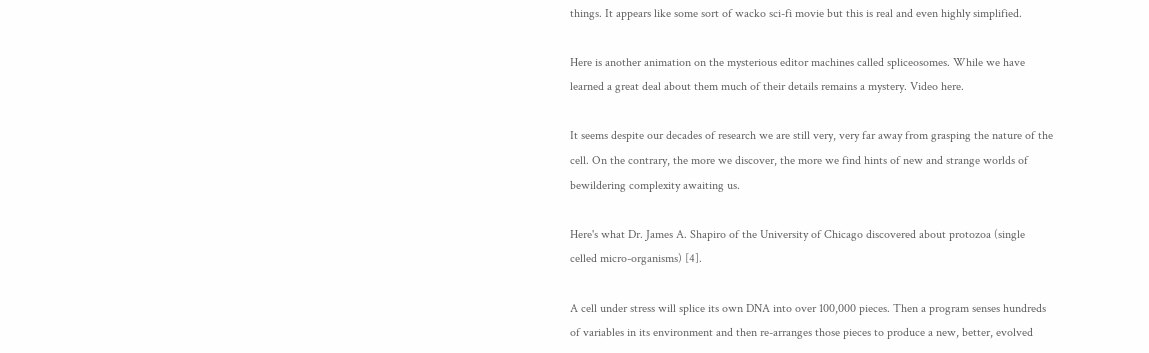things. It appears like some sort of wacko sci-fi movie but this is real and even highly simplified.

Here is another animation on the mysterious editor machines called spliceosomes. While we have learned a great deal about them much of their details remains a mystery. Video here.

It seems despite our decades of research we are still very, very far away from grasping the nature of the cell. On the contrary, the more we discover, the more we find hints of new and strange worlds of bewildering complexity awaiting us.

Here's what Dr. James A. Shapiro of the University of Chicago discovered about protozoa (single celled micro-organisms) [4].

A cell under stress will splice its own DNA into over 100,000 pieces. Then a program senses hundreds of variables in its environment and then re-arranges those pieces to produce a new, better, evolved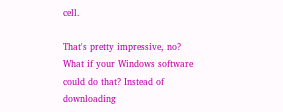cell.

That's pretty impressive, no? What if your Windows software could do that? Instead of downloading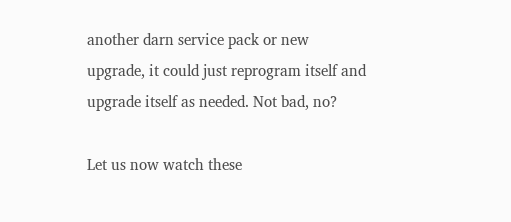another darn service pack or new upgrade, it could just reprogram itself and upgrade itself as needed. Not bad, no?

Let us now watch these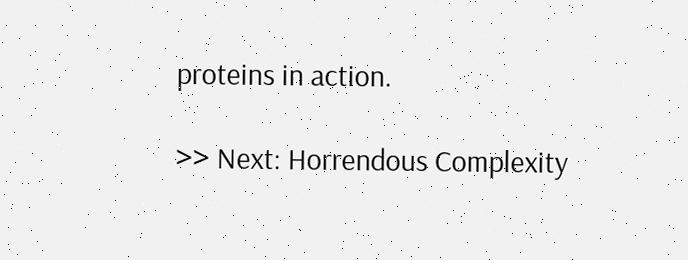proteins in action.

>> Next: Horrendous Complexity